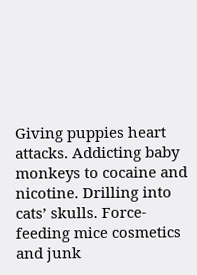Giving puppies heart attacks. Addicting baby monkeys to cocaine and nicotine. Drilling into cats’ skulls. Force-feeding mice cosmetics and junk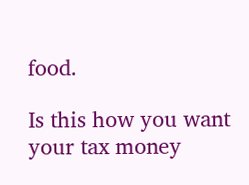food.

Is this how you want your tax money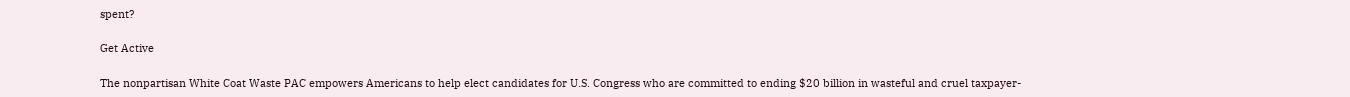spent?

Get Active

The nonpartisan White Coat Waste PAC empowers Americans to help elect candidates for U.S. Congress who are committed to ending $20 billion in wasteful and cruel taxpayer-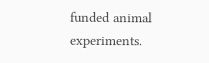funded animal experiments.